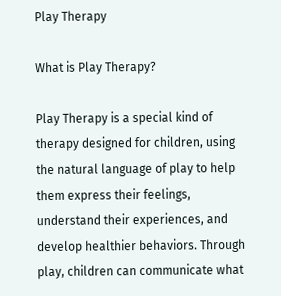Play Therapy

What is Play Therapy?

Play Therapy is a special kind of therapy designed for children, using the natural language of play to help them express their feelings, understand their experiences, and develop healthier behaviors. Through play, children can communicate what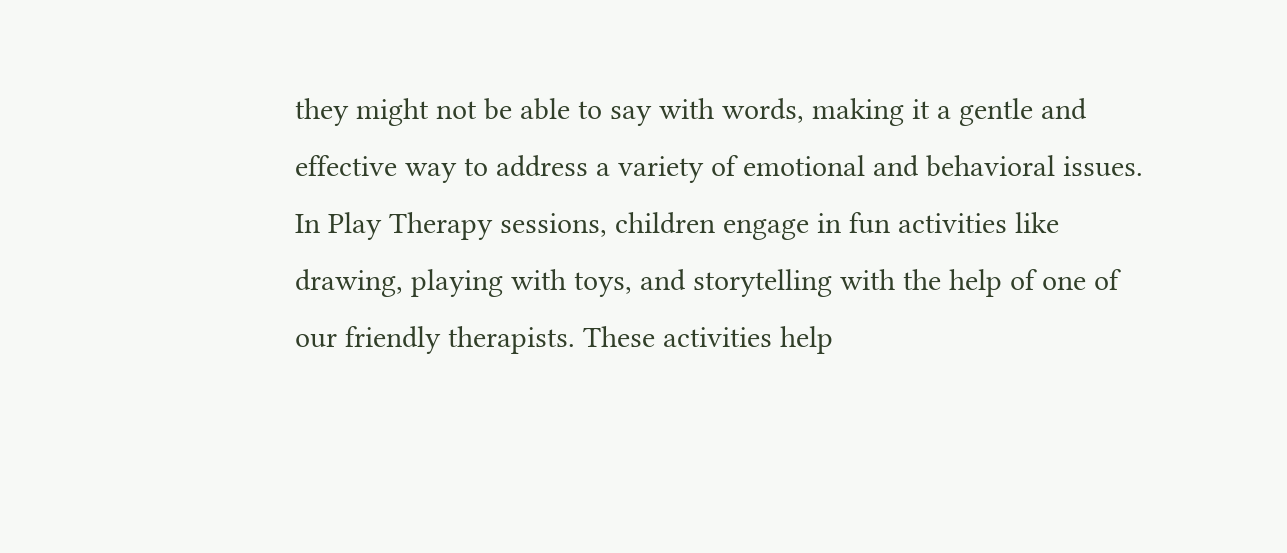they might not be able to say with words, making it a gentle and effective way to address a variety of emotional and behavioral issues. In Play Therapy sessions, children engage in fun activities like drawing, playing with toys, and storytelling with the help of one of our friendly therapists. These activities help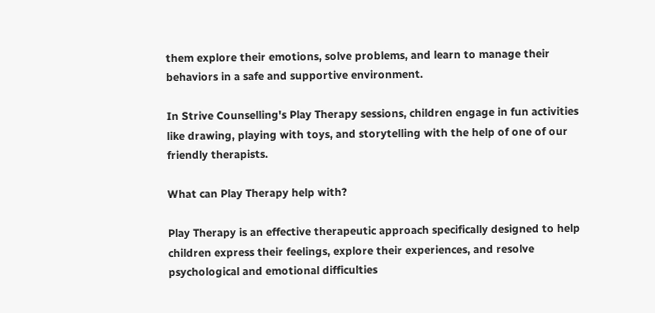them explore their emotions, solve problems, and learn to manage their behaviors in a safe and supportive environment.

In Strive Counselling's Play Therapy sessions, children engage in fun activities like drawing, playing with toys, and storytelling with the help of one of our friendly therapists.

What can Play Therapy help with?

Play Therapy is an effective therapeutic approach specifically designed to help children express their feelings, explore their experiences, and resolve psychological and emotional difficulties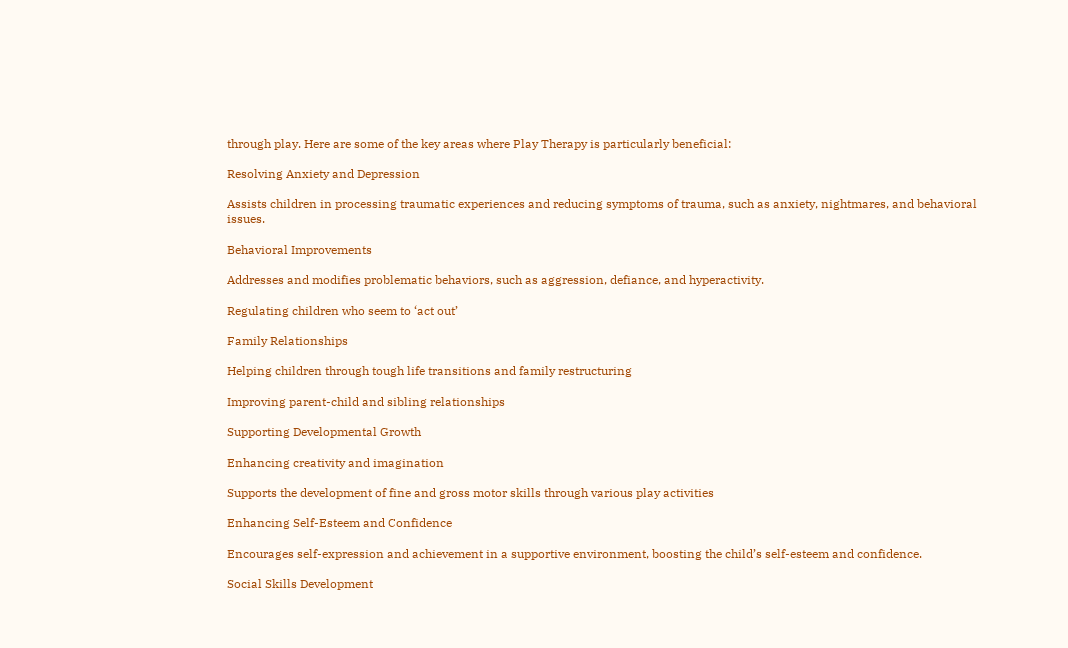through play. Here are some of the key areas where Play Therapy is particularly beneficial:

Resolving Anxiety and Depression

Assists children in processing traumatic experiences and reducing symptoms of trauma, such as anxiety, nightmares, and behavioral issues.

Behavioral Improvements

Addresses and modifies problematic behaviors, such as aggression, defiance, and hyperactivity.

Regulating children who seem to ‘act out’

Family Relationships

Helping children through tough life transitions and family restructuring

Improving parent-child and sibling relationships

Supporting Developmental Growth

Enhancing creativity and imagination

Supports the development of fine and gross motor skills through various play activities

Enhancing Self-Esteem and Confidence

Encourages self-expression and achievement in a supportive environment, boosting the child’s self-esteem and confidence.

Social Skills Development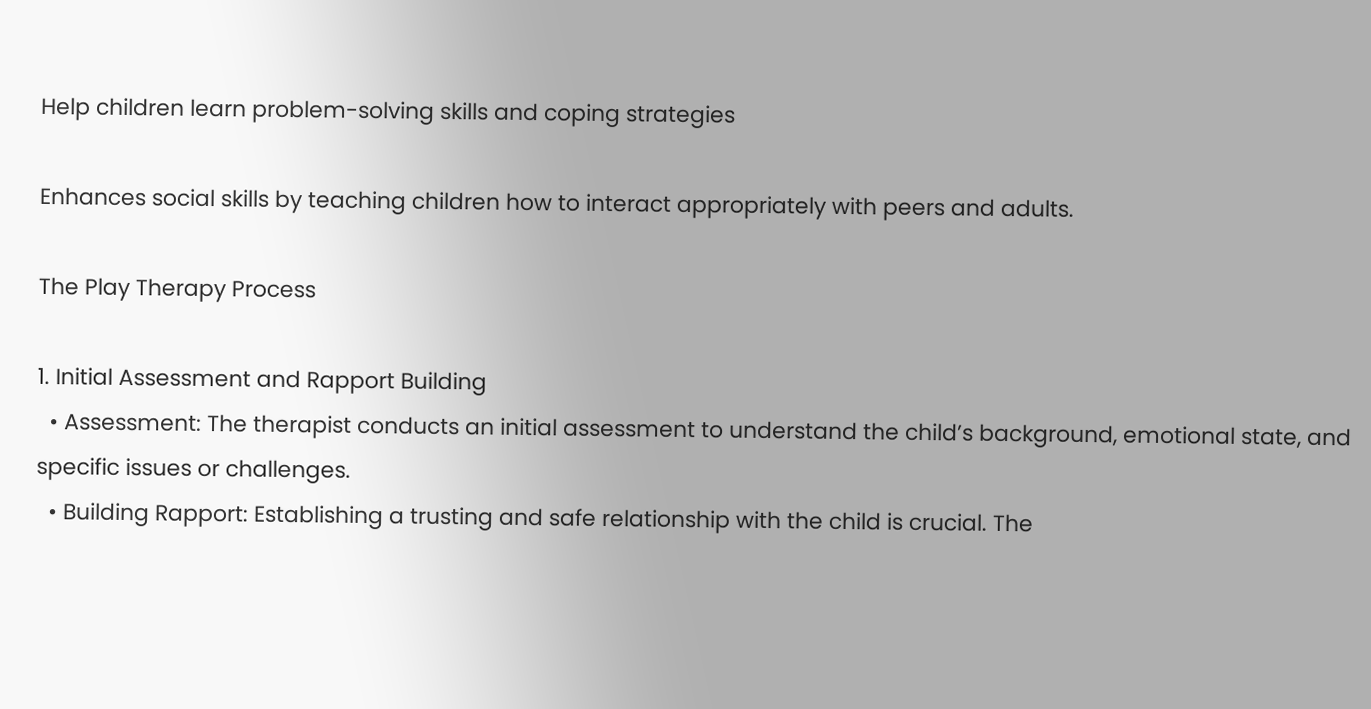Help children learn problem-solving skills and coping strategies

Enhances social skills by teaching children how to interact appropriately with peers and adults.

The Play Therapy Process

1. Initial Assessment and Rapport Building
  • Assessment: The therapist conducts an initial assessment to understand the child’s background, emotional state, and specific issues or challenges.
  • Building Rapport: Establishing a trusting and safe relationship with the child is crucial. The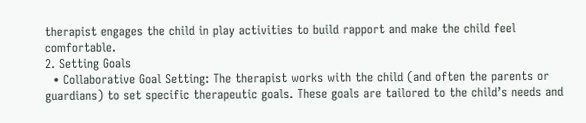therapist engages the child in play activities to build rapport and make the child feel comfortable.
2. Setting Goals
  • Collaborative Goal Setting: The therapist works with the child (and often the parents or guardians) to set specific therapeutic goals. These goals are tailored to the child’s needs and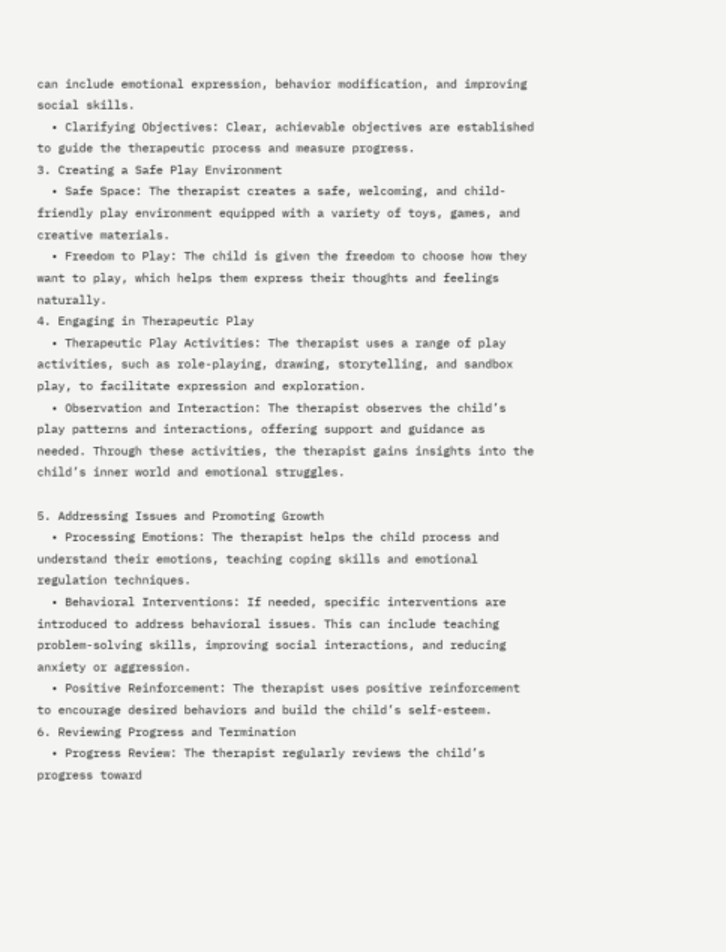can include emotional expression, behavior modification, and improving social skills.
  • Clarifying Objectives: Clear, achievable objectives are established to guide the therapeutic process and measure progress.
3. Creating a Safe Play Environment
  • Safe Space: The therapist creates a safe, welcoming, and child-friendly play environment equipped with a variety of toys, games, and creative materials.
  • Freedom to Play: The child is given the freedom to choose how they want to play, which helps them express their thoughts and feelings naturally.
4. Engaging in Therapeutic Play
  • Therapeutic Play Activities: The therapist uses a range of play activities, such as role-playing, drawing, storytelling, and sandbox play, to facilitate expression and exploration.
  • Observation and Interaction: The therapist observes the child’s play patterns and interactions, offering support and guidance as needed. Through these activities, the therapist gains insights into the child’s inner world and emotional struggles.

5. Addressing Issues and Promoting Growth
  • Processing Emotions: The therapist helps the child process and understand their emotions, teaching coping skills and emotional regulation techniques.
  • Behavioral Interventions: If needed, specific interventions are introduced to address behavioral issues. This can include teaching problem-solving skills, improving social interactions, and reducing anxiety or aggression.
  • Positive Reinforcement: The therapist uses positive reinforcement to encourage desired behaviors and build the child’s self-esteem.
6. Reviewing Progress and Termination
  • Progress Review: The therapist regularly reviews the child’s progress toward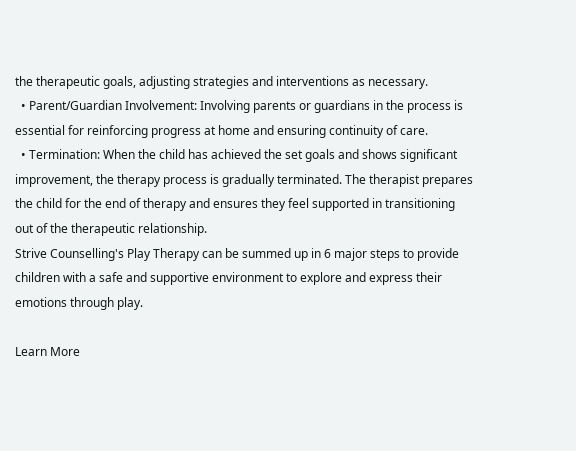the therapeutic goals, adjusting strategies and interventions as necessary.
  • Parent/Guardian Involvement: Involving parents or guardians in the process is essential for reinforcing progress at home and ensuring continuity of care.
  • Termination: When the child has achieved the set goals and shows significant improvement, the therapy process is gradually terminated. The therapist prepares the child for the end of therapy and ensures they feel supported in transitioning out of the therapeutic relationship.
Strive Counselling's Play Therapy can be summed up in 6 major steps to provide children with a safe and supportive environment to explore and express their emotions through play.

Learn More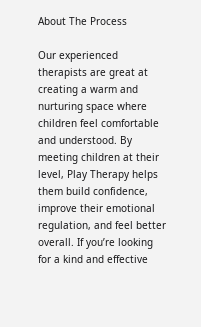About The Process

Our experienced therapists are great at creating a warm and nurturing space where children feel comfortable and understood. By meeting children at their level, Play Therapy helps them build confidence, improve their emotional regulation, and feel better overall. If you’re looking for a kind and effective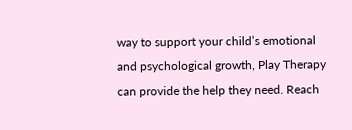way to support your child’s emotional and psychological growth, Play Therapy can provide the help they need. Reach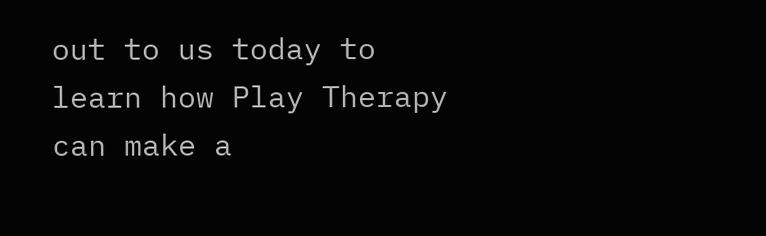out to us today to learn how Play Therapy can make a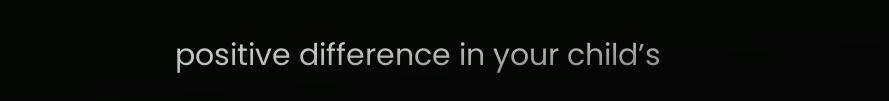positive difference in your child’s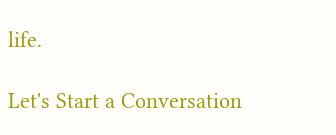life.

Let's Start a Conversation